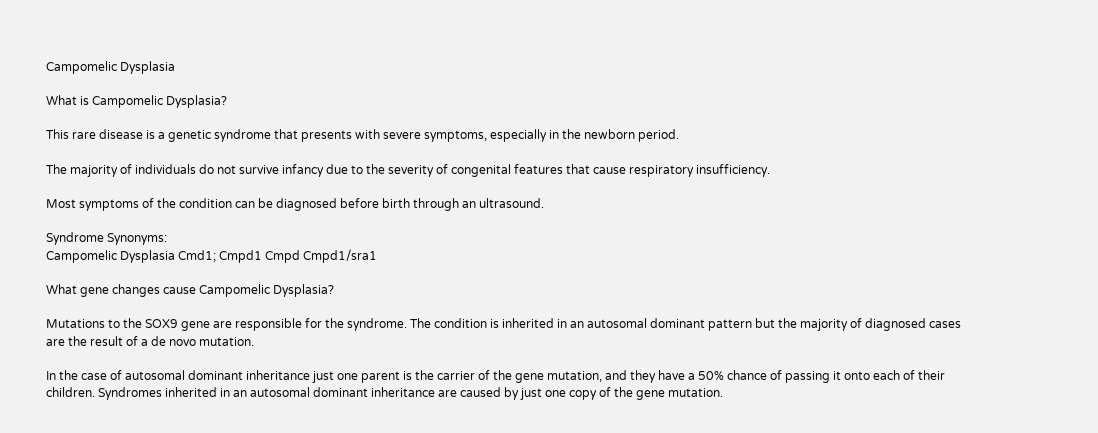Campomelic Dysplasia

What is Campomelic Dysplasia?

This rare disease is a genetic syndrome that presents with severe symptoms, especially in the newborn period.

The majority of individuals do not survive infancy due to the severity of congenital features that cause respiratory insufficiency.

Most symptoms of the condition can be diagnosed before birth through an ultrasound.

Syndrome Synonyms:
Campomelic Dysplasia Cmd1; Cmpd1 Cmpd Cmpd1/sra1

What gene changes cause Campomelic Dysplasia?

Mutations to the SOX9 gene are responsible for the syndrome. The condition is inherited in an autosomal dominant pattern but the majority of diagnosed cases are the result of a de novo mutation.

In the case of autosomal dominant inheritance just one parent is the carrier of the gene mutation, and they have a 50% chance of passing it onto each of their children. Syndromes inherited in an autosomal dominant inheritance are caused by just one copy of the gene mutation.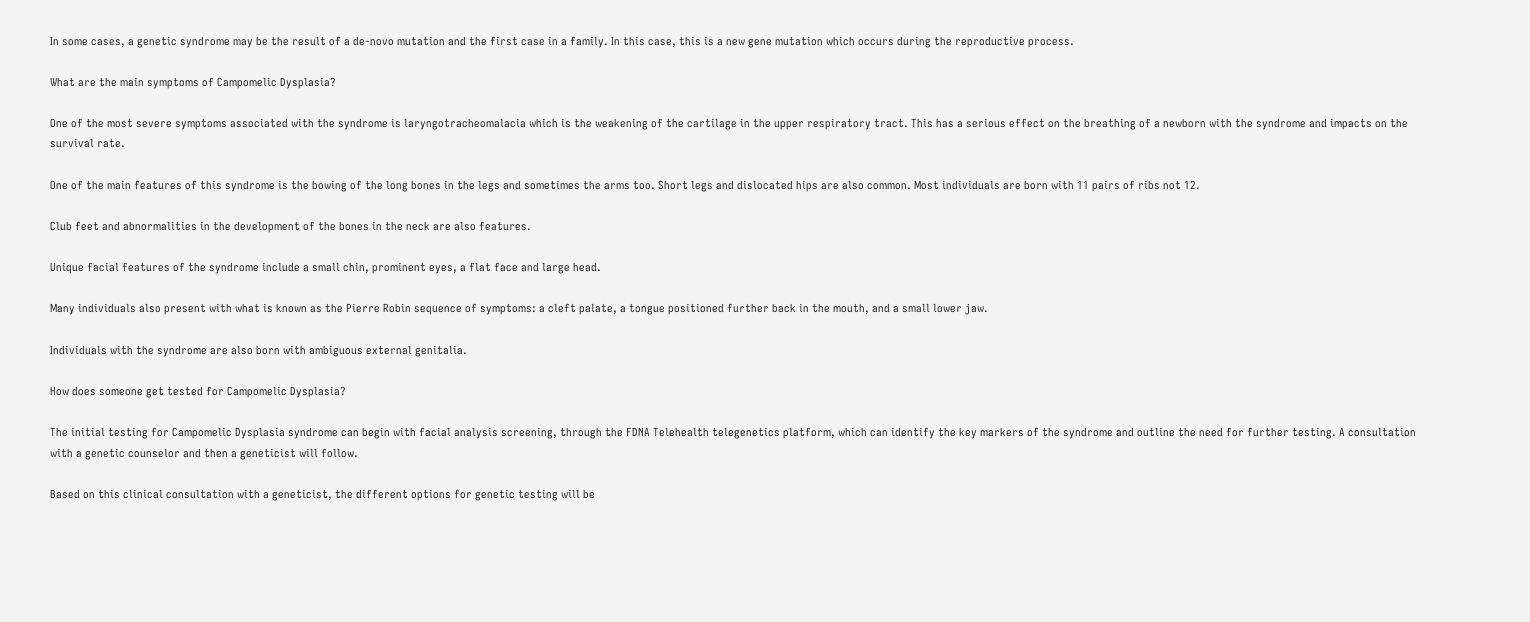In some cases, a genetic syndrome may be the result of a de-novo mutation and the first case in a family. In this case, this is a new gene mutation which occurs during the reproductive process.

What are the main symptoms of Campomelic Dysplasia?

One of the most severe symptoms associated with the syndrome is laryngotracheomalacia which is the weakening of the cartilage in the upper respiratory tract. This has a serious effect on the breathing of a newborn with the syndrome and impacts on the survival rate.

One of the main features of this syndrome is the bowing of the long bones in the legs and sometimes the arms too. Short legs and dislocated hips are also common. Most individuals are born with 11 pairs of ribs not 12.

Club feet and abnormalities in the development of the bones in the neck are also features.

Unique facial features of the syndrome include a small chin, prominent eyes, a flat face and large head.

Many individuals also present with what is known as the Pierre Robin sequence of symptoms: a cleft palate, a tongue positioned further back in the mouth, and a small lower jaw.

Individuals with the syndrome are also born with ambiguous external genitalia.

How does someone get tested for Campomelic Dysplasia?

The initial testing for Campomelic Dysplasia syndrome can begin with facial analysis screening, through the FDNA Telehealth telegenetics platform, which can identify the key markers of the syndrome and outline the need for further testing. A consultation with a genetic counselor and then a geneticist will follow.

Based on this clinical consultation with a geneticist, the different options for genetic testing will be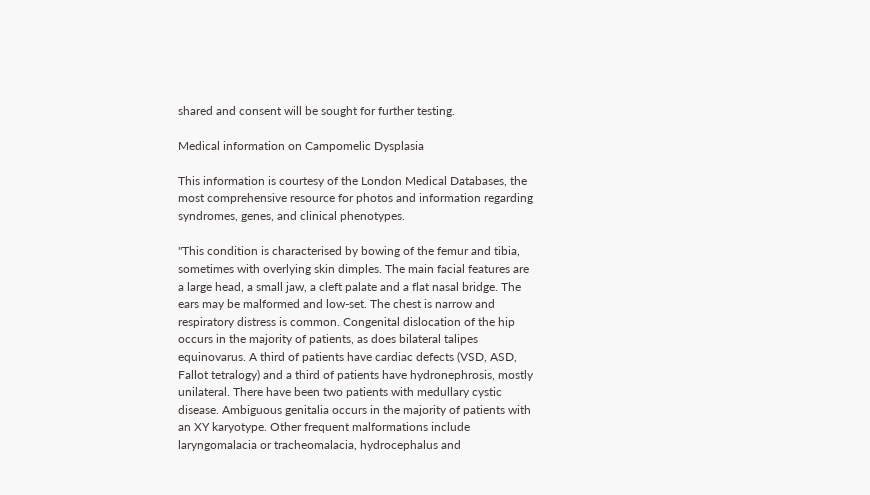shared and consent will be sought for further testing.

Medical information on Campomelic Dysplasia

This information is courtesy of the London Medical Databases, the most comprehensive resource for photos and information regarding syndromes, genes, and clinical phenotypes.

"This condition is characterised by bowing of the femur and tibia, sometimes with overlying skin dimples. The main facial features are a large head, a small jaw, a cleft palate and a flat nasal bridge. The ears may be malformed and low-set. The chest is narrow and respiratory distress is common. Congenital dislocation of the hip occurs in the majority of patients, as does bilateral talipes equinovarus. A third of patients have cardiac defects (VSD, ASD, Fallot tetralogy) and a third of patients have hydronephrosis, mostly unilateral. There have been two patients with medullary cystic disease. Ambiguous genitalia occurs in the majority of patients with an XY karyotype. Other frequent malformations include laryngomalacia or tracheomalacia, hydrocephalus and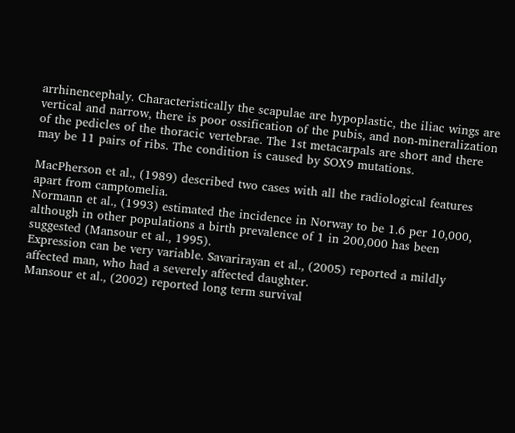arrhinencephaly. Characteristically the scapulae are hypoplastic, the iliac wings are vertical and narrow, there is poor ossification of the pubis, and non-mineralization of the pedicles of the thoracic vertebrae. The 1st metacarpals are short and there may be 11 pairs of ribs. The condition is caused by SOX9 mutations.

MacPherson et al., (1989) described two cases with all the radiological features apart from camptomelia.
Normann et al., (1993) estimated the incidence in Norway to be 1.6 per 10,000, although in other populations a birth prevalence of 1 in 200,000 has been suggested (Mansour et al., 1995).
Expression can be very variable. Savarirayan et al., (2005) reported a mildly affected man, who had a severely affected daughter.
Mansour et al., (2002) reported long term survival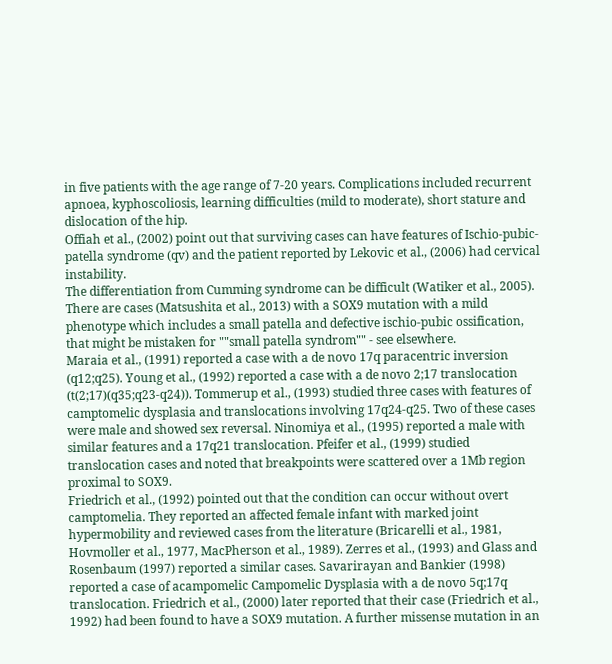in five patients with the age range of 7-20 years. Complications included recurrent apnoea, kyphoscoliosis, learning difficulties (mild to moderate), short stature and dislocation of the hip.
Offiah et al., (2002) point out that surviving cases can have features of Ischio-pubic-patella syndrome (qv) and the patient reported by Lekovic et al., (2006) had cervical instability.
The differentiation from Cumming syndrome can be difficult (Watiker et al., 2005).
There are cases (Matsushita et al., 2013) with a SOX9 mutation with a mild phenotype which includes a small patella and defective ischio-pubic ossification, that might be mistaken for ""small patella syndrom"" - see elsewhere.
Maraia et al., (1991) reported a case with a de novo 17q paracentric inversion (q12;q25). Young et al., (1992) reported a case with a de novo 2;17 translocation (t(2;17)(q35;q23-q24)). Tommerup et al., (1993) studied three cases with features of camptomelic dysplasia and translocations involving 17q24-q25. Two of these cases were male and showed sex reversal. Ninomiya et al., (1995) reported a male with similar features and a 17q21 translocation. Pfeifer et al., (1999) studied translocation cases and noted that breakpoints were scattered over a 1Mb region proximal to SOX9.
Friedrich et al., (1992) pointed out that the condition can occur without overt camptomelia. They reported an affected female infant with marked joint hypermobility and reviewed cases from the literature (Bricarelli et al., 1981, Hovmoller et al., 1977, MacPherson et al., 1989). Zerres et al., (1993) and Glass and Rosenbaum (1997) reported a similar cases. Savarirayan and Bankier (1998) reported a case of acampomelic Campomelic Dysplasia with a de novo 5q;17q translocation. Friedrich et al., (2000) later reported that their case (Friedrich et al., 1992) had been found to have a SOX9 mutation. A further missense mutation in an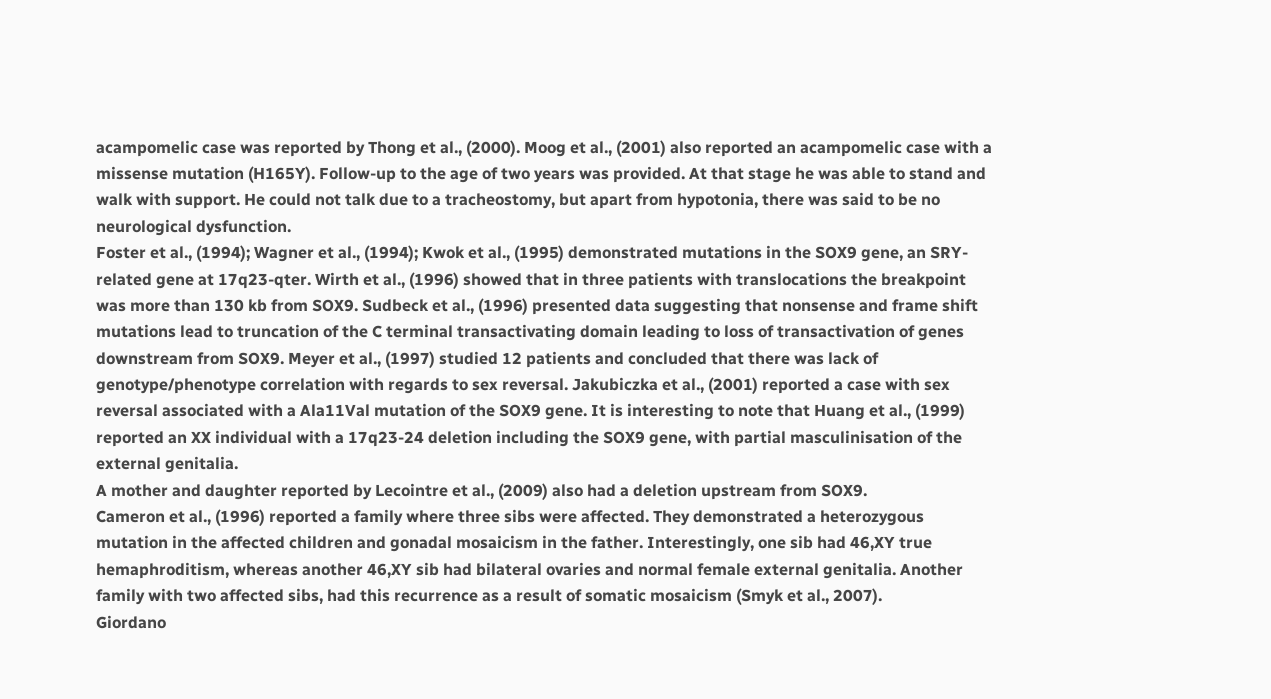acampomelic case was reported by Thong et al., (2000). Moog et al., (2001) also reported an acampomelic case with a missense mutation (H165Y). Follow-up to the age of two years was provided. At that stage he was able to stand and walk with support. He could not talk due to a tracheostomy, but apart from hypotonia, there was said to be no neurological dysfunction.
Foster et al., (1994); Wagner et al., (1994); Kwok et al., (1995) demonstrated mutations in the SOX9 gene, an SRY-related gene at 17q23-qter. Wirth et al., (1996) showed that in three patients with translocations the breakpoint was more than 130 kb from SOX9. Sudbeck et al., (1996) presented data suggesting that nonsense and frame shift mutations lead to truncation of the C terminal transactivating domain leading to loss of transactivation of genes downstream from SOX9. Meyer et al., (1997) studied 12 patients and concluded that there was lack of genotype/phenotype correlation with regards to sex reversal. Jakubiczka et al., (2001) reported a case with sex reversal associated with a Ala11Val mutation of the SOX9 gene. It is interesting to note that Huang et al., (1999) reported an XX individual with a 17q23-24 deletion including the SOX9 gene, with partial masculinisation of the external genitalia.
A mother and daughter reported by Lecointre et al., (2009) also had a deletion upstream from SOX9.
Cameron et al., (1996) reported a family where three sibs were affected. They demonstrated a heterozygous mutation in the affected children and gonadal mosaicism in the father. Interestingly, one sib had 46,XY true hemaphroditism, whereas another 46,XY sib had bilateral ovaries and normal female external genitalia. Another family with two affected sibs, had this recurrence as a result of somatic mosaicism (Smyk et al., 2007).
Giordano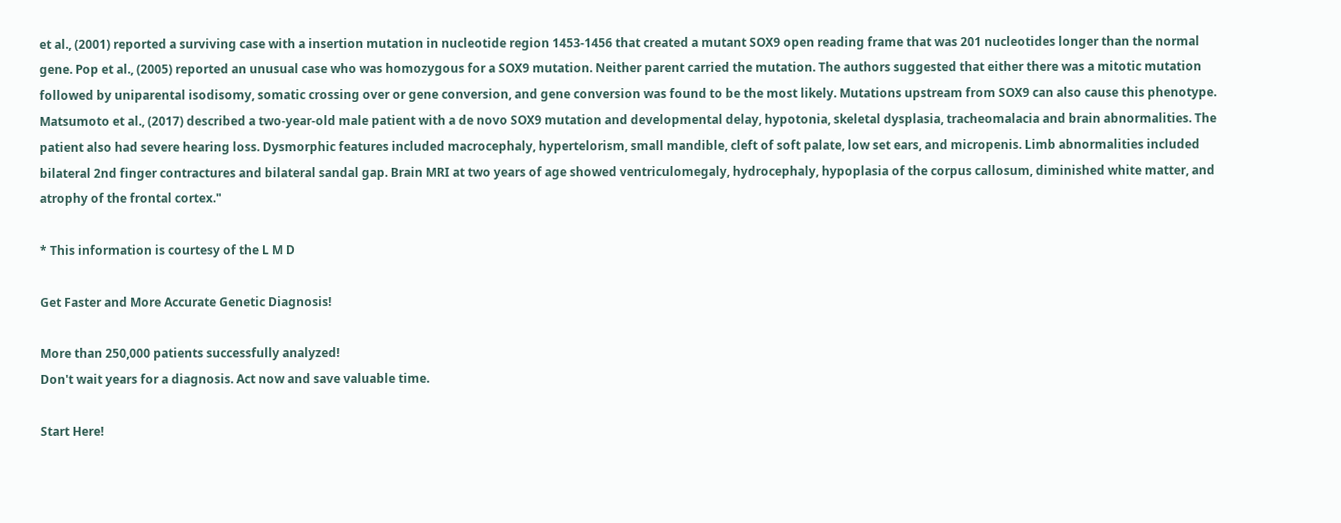et al., (2001) reported a surviving case with a insertion mutation in nucleotide region 1453-1456 that created a mutant SOX9 open reading frame that was 201 nucleotides longer than the normal gene. Pop et al., (2005) reported an unusual case who was homozygous for a SOX9 mutation. Neither parent carried the mutation. The authors suggested that either there was a mitotic mutation followed by uniparental isodisomy, somatic crossing over or gene conversion, and gene conversion was found to be the most likely. Mutations upstream from SOX9 can also cause this phenotype.
Matsumoto et al., (2017) described a two-year-old male patient with a de novo SOX9 mutation and developmental delay, hypotonia, skeletal dysplasia, tracheomalacia and brain abnormalities. The patient also had severe hearing loss. Dysmorphic features included macrocephaly, hypertelorism, small mandible, cleft of soft palate, low set ears, and micropenis. Limb abnormalities included bilateral 2nd finger contractures and bilateral sandal gap. Brain MRI at two years of age showed ventriculomegaly, hydrocephaly, hypoplasia of the corpus callosum, diminished white matter, and atrophy of the frontal cortex."

* This information is courtesy of the L M D

Get Faster and More Accurate Genetic Diagnosis!

More than 250,000 patients successfully analyzed!
Don't wait years for a diagnosis. Act now and save valuable time.

Start Here!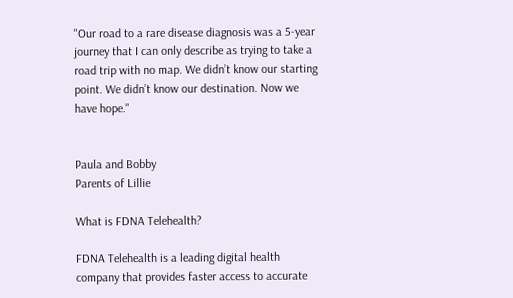"Our road to a rare disease diagnosis was a 5-year journey that I can only describe as trying to take a road trip with no map. We didn’t know our starting point. We didn’t know our destination. Now we have hope."


Paula and Bobby
Parents of Lillie

What is FDNA Telehealth?

FDNA Telehealth is a leading digital health company that provides faster access to accurate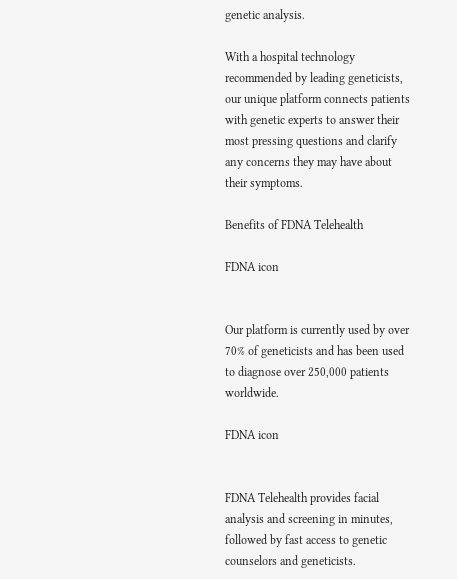genetic analysis.

With a hospital technology recommended by leading geneticists, our unique platform connects patients with genetic experts to answer their most pressing questions and clarify any concerns they may have about their symptoms.

Benefits of FDNA Telehealth

FDNA icon


Our platform is currently used by over 70% of geneticists and has been used to diagnose over 250,000 patients worldwide.

FDNA icon


FDNA Telehealth provides facial analysis and screening in minutes, followed by fast access to genetic counselors and geneticists.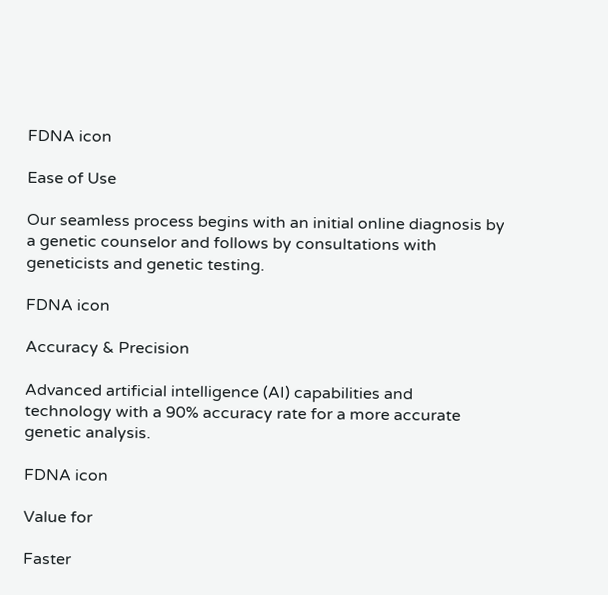FDNA icon

Ease of Use

Our seamless process begins with an initial online diagnosis by a genetic counselor and follows by consultations with geneticists and genetic testing.

FDNA icon

Accuracy & Precision

Advanced artificial intelligence (AI) capabilities and technology with a 90% accuracy rate for a more accurate genetic analysis.

FDNA icon

Value for

Faster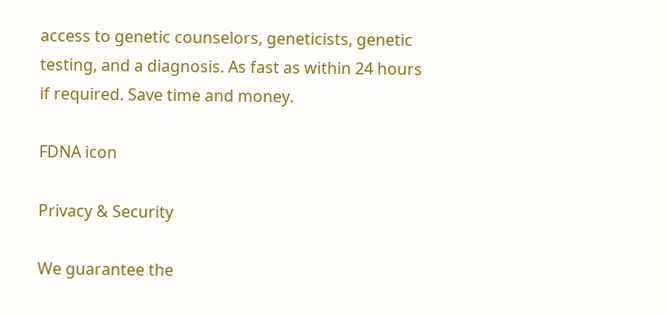access to genetic counselors, geneticists, genetic testing, and a diagnosis. As fast as within 24 hours if required. Save time and money.

FDNA icon

Privacy & Security

We guarantee the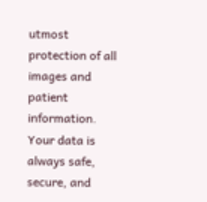utmost protection of all images and patient information. Your data is always safe, secure, and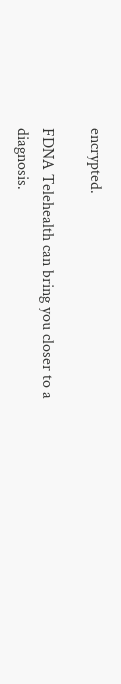encrypted.

FDNA Telehealth can bring you closer to a diagnosis.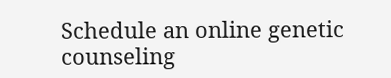Schedule an online genetic counseling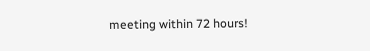meeting within 72 hours!